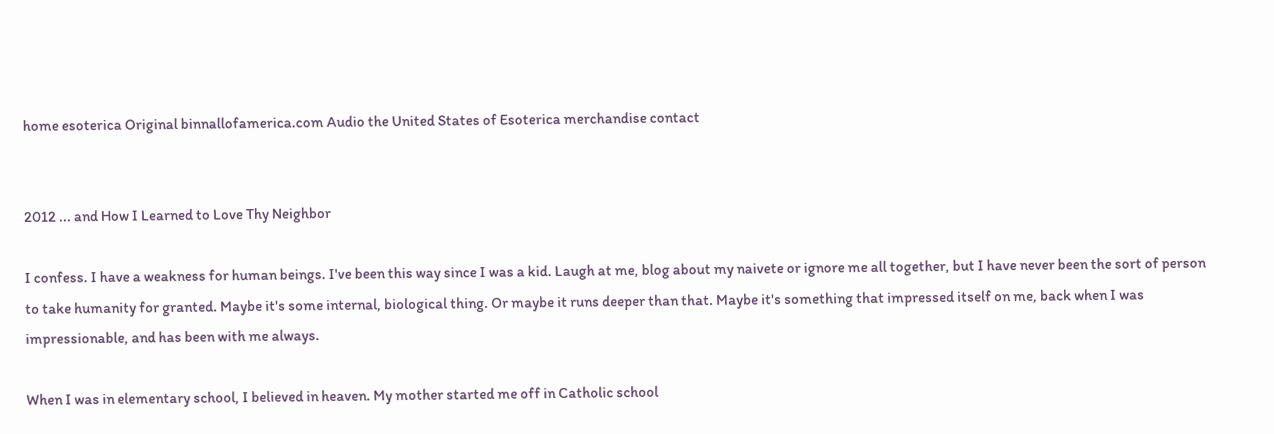home esoterica Original binnallofamerica.com Audio the United States of Esoterica merchandise contact


2012 ... and How I Learned to Love Thy Neighbor

I confess. I have a weakness for human beings. I've been this way since I was a kid. Laugh at me, blog about my naivete or ignore me all together, but I have never been the sort of person to take humanity for granted. Maybe it's some internal, biological thing. Or maybe it runs deeper than that. Maybe it's something that impressed itself on me, back when I was impressionable, and has been with me always.

When I was in elementary school, I believed in heaven. My mother started me off in Catholic school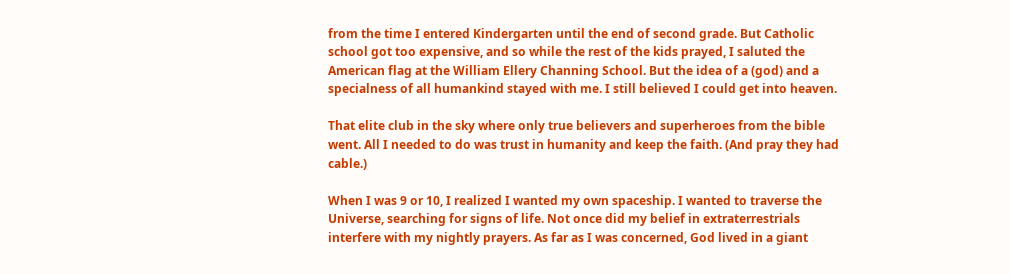from the time I entered Kindergarten until the end of second grade. But Catholic school got too expensive, and so while the rest of the kids prayed, I saluted the American flag at the William Ellery Channing School. But the idea of a (god) and a specialness of all humankind stayed with me. I still believed I could get into heaven.

That elite club in the sky where only true believers and superheroes from the bible went. All I needed to do was trust in humanity and keep the faith. (And pray they had cable.)

When I was 9 or 10, I realized I wanted my own spaceship. I wanted to traverse the Universe, searching for signs of life. Not once did my belief in extraterrestrials interfere with my nightly prayers. As far as I was concerned, God lived in a giant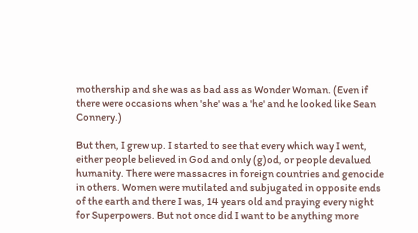mothership and she was as bad ass as Wonder Woman. (Even if there were occasions when 'she' was a 'he' and he looked like Sean Connery.)

But then, I grew up. I started to see that every which way I went, either people believed in God and only (g)od, or people devalued humanity. There were massacres in foreign countries and genocide in others. Women were mutilated and subjugated in opposite ends of the earth and there I was, 14 years old and praying every night for Superpowers. But not once did I want to be anything more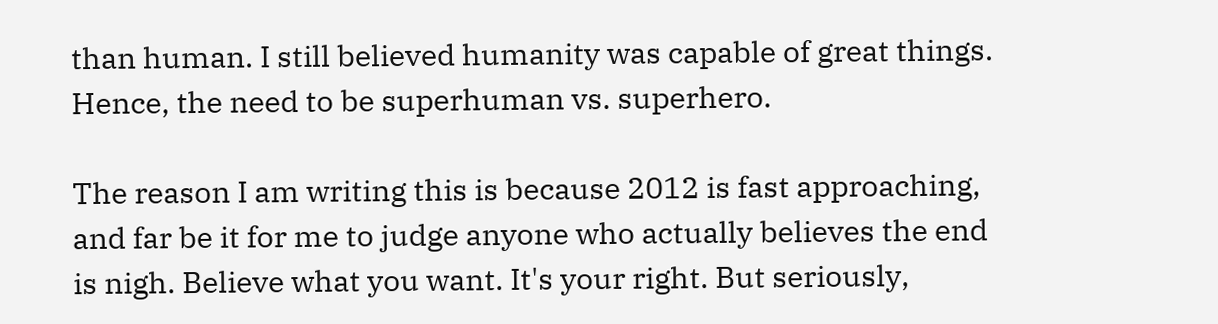than human. I still believed humanity was capable of great things. Hence, the need to be superhuman vs. superhero.

The reason I am writing this is because 2012 is fast approaching, and far be it for me to judge anyone who actually believes the end is nigh. Believe what you want. It's your right. But seriously,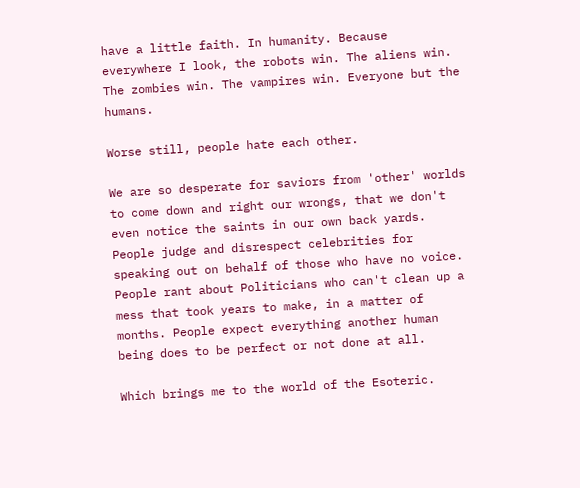have a little faith. In humanity. Because everywhere I look, the robots win. The aliens win. The zombies win. The vampires win. Everyone but the humans.

Worse still, people hate each other.

We are so desperate for saviors from 'other' worlds to come down and right our wrongs, that we don't even notice the saints in our own back yards. People judge and disrespect celebrities for speaking out on behalf of those who have no voice. People rant about Politicians who can't clean up a mess that took years to make, in a matter of months. People expect everything another human being does to be perfect or not done at all.

Which brings me to the world of the Esoteric.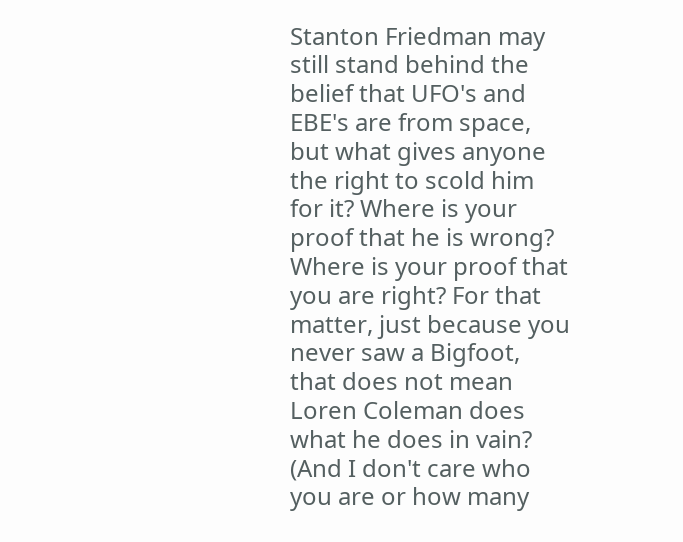Stanton Friedman may still stand behind the belief that UFO's and EBE's are from space, but what gives anyone the right to scold him for it? Where is your proof that he is wrong? Where is your proof that you are right? For that matter, just because you never saw a Bigfoot, that does not mean Loren Coleman does what he does in vain? (And I don't care who you are or how many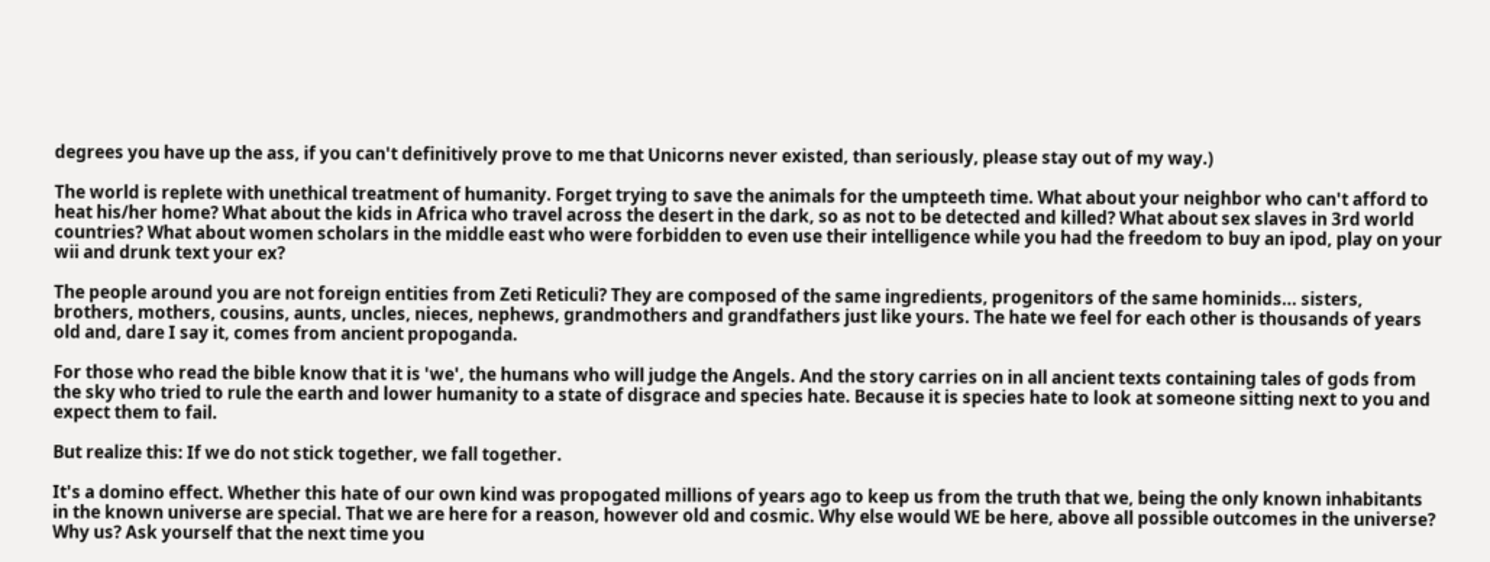degrees you have up the ass, if you can't definitively prove to me that Unicorns never existed, than seriously, please stay out of my way.)

The world is replete with unethical treatment of humanity. Forget trying to save the animals for the umpteeth time. What about your neighbor who can't afford to heat his/her home? What about the kids in Africa who travel across the desert in the dark, so as not to be detected and killed? What about sex slaves in 3rd world countries? What about women scholars in the middle east who were forbidden to even use their intelligence while you had the freedom to buy an ipod, play on your wii and drunk text your ex?

The people around you are not foreign entities from Zeti Reticuli? They are composed of the same ingredients, progenitors of the same hominids... sisters, brothers, mothers, cousins, aunts, uncles, nieces, nephews, grandmothers and grandfathers just like yours. The hate we feel for each other is thousands of years old and, dare I say it, comes from ancient propoganda.

For those who read the bible know that it is 'we', the humans who will judge the Angels. And the story carries on in all ancient texts containing tales of gods from the sky who tried to rule the earth and lower humanity to a state of disgrace and species hate. Because it is species hate to look at someone sitting next to you and expect them to fail.

But realize this: If we do not stick together, we fall together.

It's a domino effect. Whether this hate of our own kind was propogated millions of years ago to keep us from the truth that we, being the only known inhabitants in the known universe are special. That we are here for a reason, however old and cosmic. Why else would WE be here, above all possible outcomes in the universe? Why us? Ask yourself that the next time you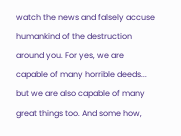watch the news and falsely accuse humankind of the destruction around you. For yes, we are capable of many horrible deeds... but we are also capable of many great things too. And some how,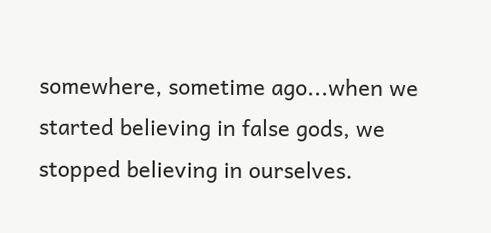somewhere, sometime ago...when we started believing in false gods, we stopped believing in ourselves.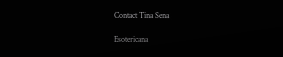Contact Tina Sena

Esotericana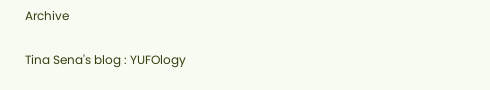Archive

Tina Sena's blog : YUFOlogy